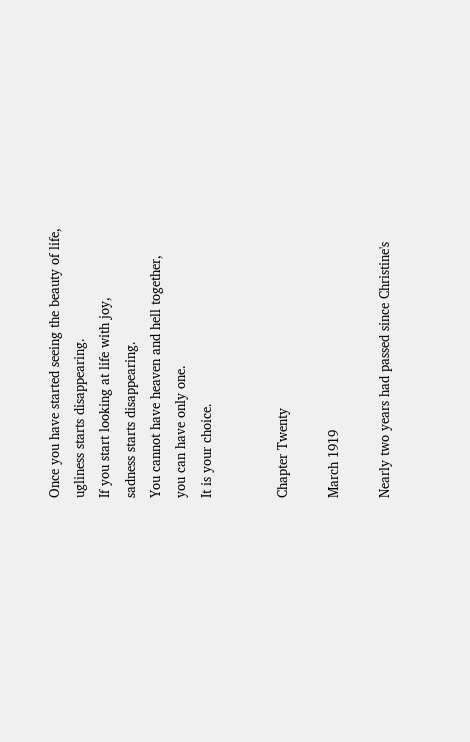Once you have started seeing the beauty of life,
ugliness starts disappearing.
If you start looking at life with joy,
sadness starts disappearing.
You cannot have heaven and hell together,
you can have only one.
It is your choice.


Chapter Twenty

March 1919

Nearly two years had passed since Christine's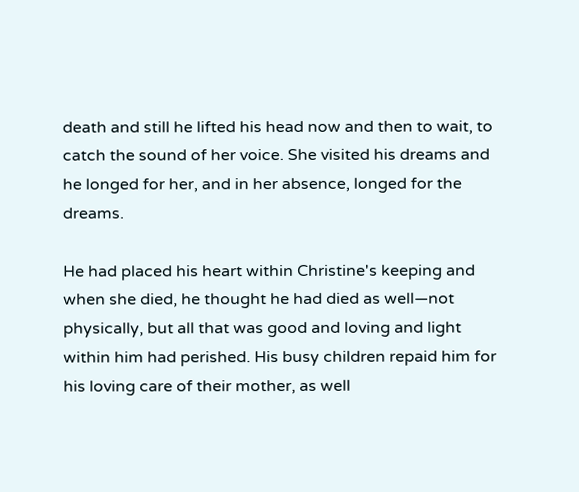death and still he lifted his head now and then to wait, to catch the sound of her voice. She visited his dreams and he longed for her, and in her absence, longed for the dreams.

He had placed his heart within Christine's keeping and when she died, he thought he had died as well—not physically, but all that was good and loving and light within him had perished. His busy children repaid him for his loving care of their mother, as well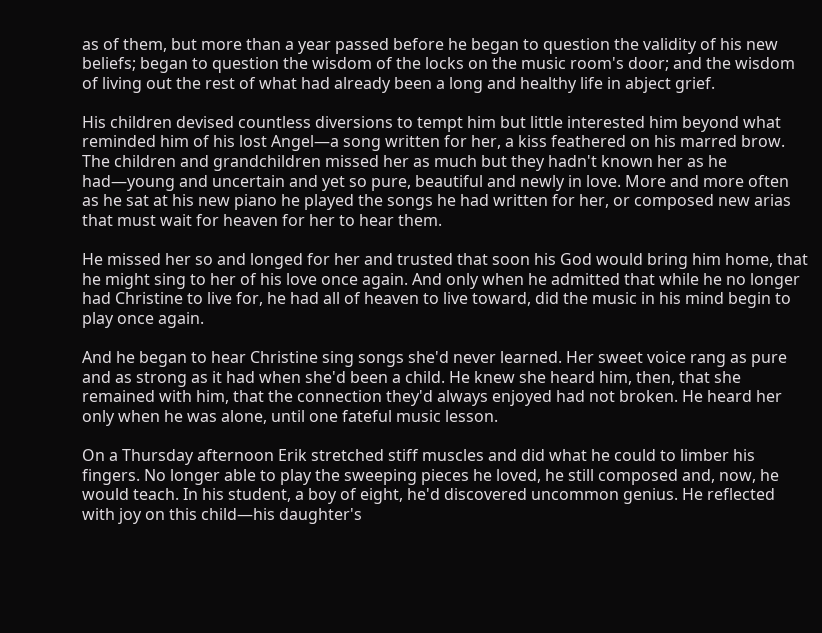as of them, but more than a year passed before he began to question the validity of his new beliefs; began to question the wisdom of the locks on the music room's door; and the wisdom of living out the rest of what had already been a long and healthy life in abject grief.

His children devised countless diversions to tempt him but little interested him beyond what reminded him of his lost Angel—a song written for her, a kiss feathered on his marred brow. The children and grandchildren missed her as much but they hadn't known her as he had—young and uncertain and yet so pure, beautiful and newly in love. More and more often as he sat at his new piano he played the songs he had written for her, or composed new arias that must wait for heaven for her to hear them.

He missed her so and longed for her and trusted that soon his God would bring him home, that he might sing to her of his love once again. And only when he admitted that while he no longer had Christine to live for, he had all of heaven to live toward, did the music in his mind begin to play once again.

And he began to hear Christine sing songs she'd never learned. Her sweet voice rang as pure and as strong as it had when she'd been a child. He knew she heard him, then, that she remained with him, that the connection they'd always enjoyed had not broken. He heard her only when he was alone, until one fateful music lesson.

On a Thursday afternoon Erik stretched stiff muscles and did what he could to limber his fingers. No longer able to play the sweeping pieces he loved, he still composed and, now, he would teach. In his student, a boy of eight, he'd discovered uncommon genius. He reflected with joy on this child—his daughter's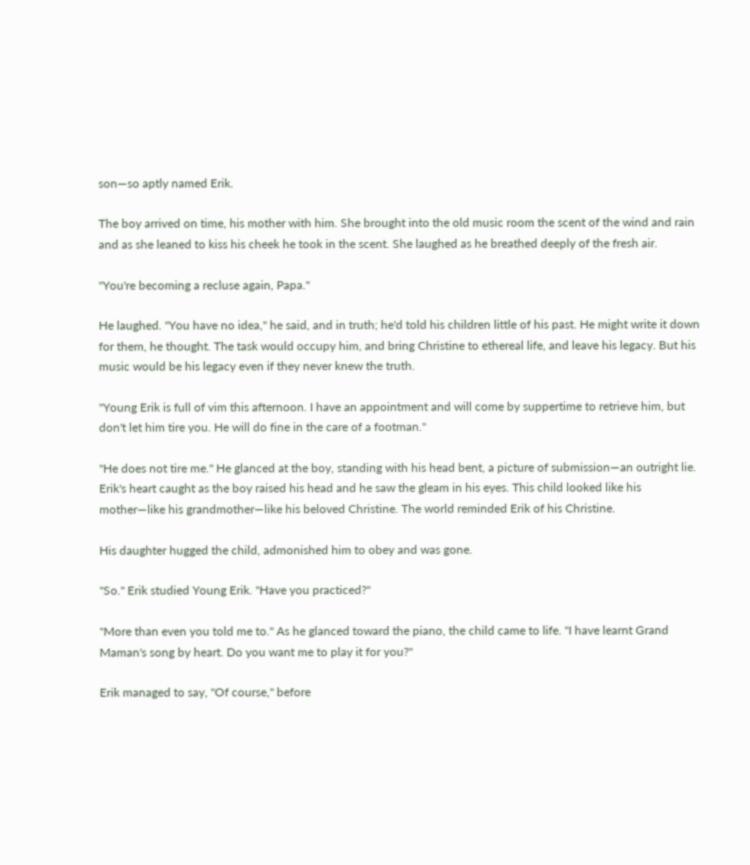son—so aptly named Erik.

The boy arrived on time, his mother with him. She brought into the old music room the scent of the wind and rain and as she leaned to kiss his cheek he took in the scent. She laughed as he breathed deeply of the fresh air.

"You're becoming a recluse again, Papa."

He laughed. "You have no idea," he said, and in truth; he'd told his children little of his past. He might write it down for them, he thought. The task would occupy him, and bring Christine to ethereal life, and leave his legacy. But his music would be his legacy even if they never knew the truth.

"Young Erik is full of vim this afternoon. I have an appointment and will come by suppertime to retrieve him, but don't let him tire you. He will do fine in the care of a footman."

"He does not tire me." He glanced at the boy, standing with his head bent, a picture of submission—an outright lie. Erik's heart caught as the boy raised his head and he saw the gleam in his eyes. This child looked like his mother—like his grandmother—like his beloved Christine. The world reminded Erik of his Christine.

His daughter hugged the child, admonished him to obey and was gone.

"So." Erik studied Young Erik. "Have you practiced?"

"More than even you told me to." As he glanced toward the piano, the child came to life. "I have learnt Grand Maman's song by heart. Do you want me to play it for you?"

Erik managed to say, "Of course," before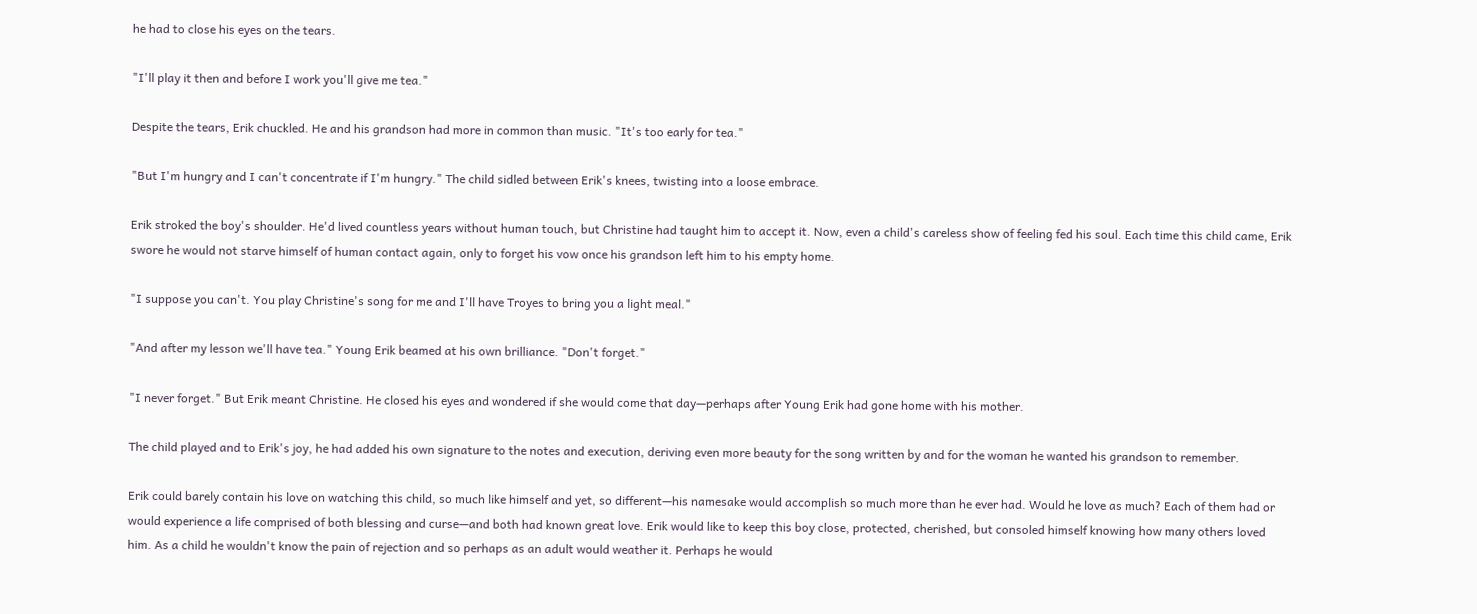he had to close his eyes on the tears.

"I'll play it then and before I work you'll give me tea."

Despite the tears, Erik chuckled. He and his grandson had more in common than music. "It's too early for tea."

"But I'm hungry and I can't concentrate if I'm hungry." The child sidled between Erik's knees, twisting into a loose embrace.

Erik stroked the boy's shoulder. He'd lived countless years without human touch, but Christine had taught him to accept it. Now, even a child's careless show of feeling fed his soul. Each time this child came, Erik swore he would not starve himself of human contact again, only to forget his vow once his grandson left him to his empty home.

"I suppose you can't. You play Christine's song for me and I'll have Troyes to bring you a light meal."

"And after my lesson we'll have tea." Young Erik beamed at his own brilliance. "Don't forget."

"I never forget." But Erik meant Christine. He closed his eyes and wondered if she would come that day—perhaps after Young Erik had gone home with his mother.

The child played and to Erik's joy, he had added his own signature to the notes and execution, deriving even more beauty for the song written by and for the woman he wanted his grandson to remember.

Erik could barely contain his love on watching this child, so much like himself and yet, so different—his namesake would accomplish so much more than he ever had. Would he love as much? Each of them had or would experience a life comprised of both blessing and curse—and both had known great love. Erik would like to keep this boy close, protected, cherished, but consoled himself knowing how many others loved him. As a child he wouldn't know the pain of rejection and so perhaps as an adult would weather it. Perhaps he would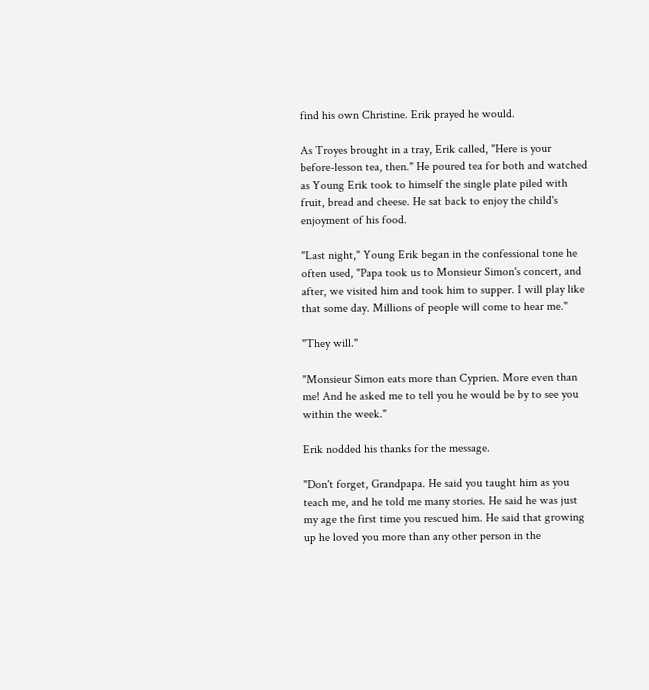find his own Christine. Erik prayed he would.

As Troyes brought in a tray, Erik called, "Here is your before-lesson tea, then." He poured tea for both and watched as Young Erik took to himself the single plate piled with fruit, bread and cheese. He sat back to enjoy the child's enjoyment of his food.

"Last night," Young Erik began in the confessional tone he often used, "Papa took us to Monsieur Simon's concert, and after, we visited him and took him to supper. I will play like that some day. Millions of people will come to hear me."

"They will."

"Monsieur Simon eats more than Cyprien. More even than me! And he asked me to tell you he would be by to see you within the week."

Erik nodded his thanks for the message.

"Don't forget, Grandpapa. He said you taught him as you teach me, and he told me many stories. He said he was just my age the first time you rescued him. He said that growing up he loved you more than any other person in the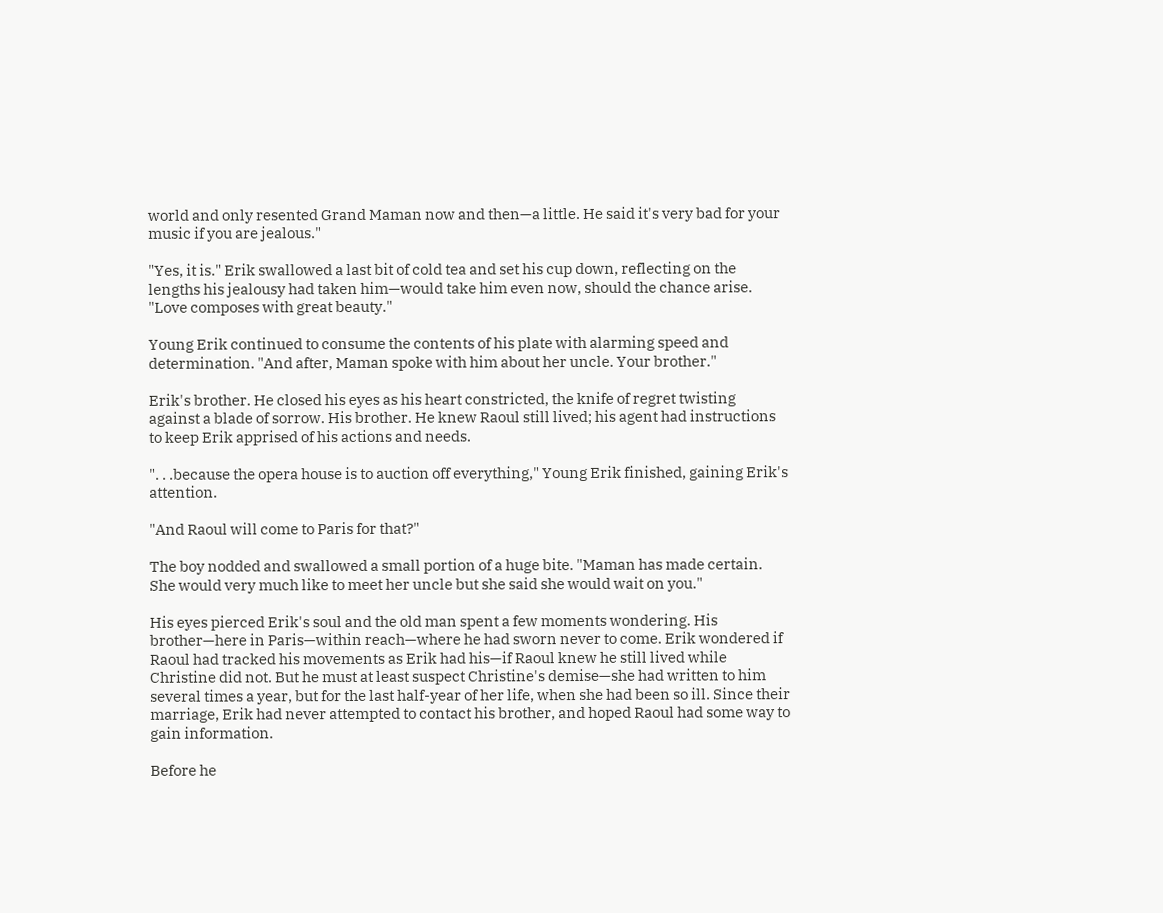world and only resented Grand Maman now and then—a little. He said it's very bad for your music if you are jealous."

"Yes, it is." Erik swallowed a last bit of cold tea and set his cup down, reflecting on the lengths his jealousy had taken him—would take him even now, should the chance arise. "Love composes with great beauty."

Young Erik continued to consume the contents of his plate with alarming speed and determination. "And after, Maman spoke with him about her uncle. Your brother."

Erik's brother. He closed his eyes as his heart constricted, the knife of regret twisting against a blade of sorrow. His brother. He knew Raoul still lived; his agent had instructions to keep Erik apprised of his actions and needs.

". . .because the opera house is to auction off everything," Young Erik finished, gaining Erik's attention.

"And Raoul will come to Paris for that?"

The boy nodded and swallowed a small portion of a huge bite. "Maman has made certain. She would very much like to meet her uncle but she said she would wait on you."

His eyes pierced Erik's soul and the old man spent a few moments wondering. His brother—here in Paris—within reach—where he had sworn never to come. Erik wondered if Raoul had tracked his movements as Erik had his—if Raoul knew he still lived while Christine did not. But he must at least suspect Christine's demise—she had written to him several times a year, but for the last half-year of her life, when she had been so ill. Since their marriage, Erik had never attempted to contact his brother, and hoped Raoul had some way to gain information.

Before he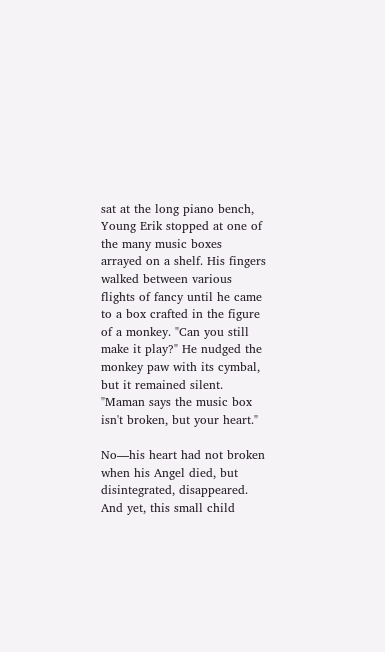sat at the long piano bench, Young Erik stopped at one of the many music boxes arrayed on a shelf. His fingers walked between various flights of fancy until he came to a box crafted in the figure of a monkey. "Can you still make it play?" He nudged the monkey paw with its cymbal, but it remained silent. "Maman says the music box isn't broken, but your heart."

No—his heart had not broken when his Angel died, but disintegrated, disappeared. And yet, this small child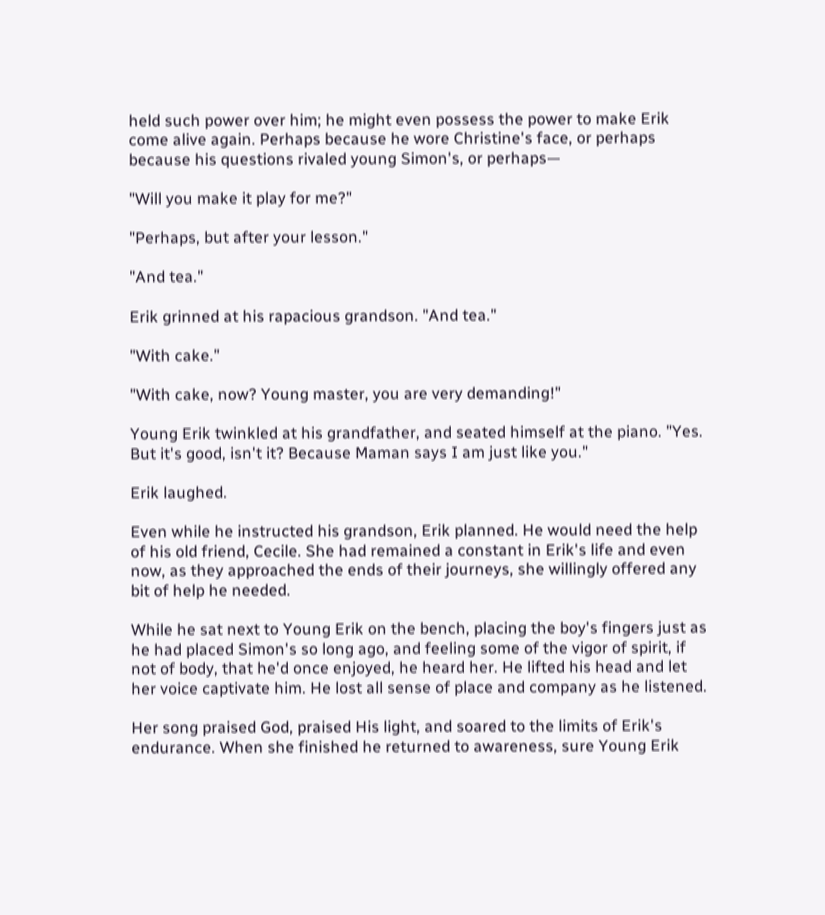held such power over him; he might even possess the power to make Erik come alive again. Perhaps because he wore Christine's face, or perhaps because his questions rivaled young Simon's, or perhaps—

"Will you make it play for me?"

"Perhaps, but after your lesson."

"And tea."

Erik grinned at his rapacious grandson. "And tea."

"With cake."

"With cake, now? Young master, you are very demanding!"

Young Erik twinkled at his grandfather, and seated himself at the piano. "Yes. But it's good, isn't it? Because Maman says I am just like you."

Erik laughed.

Even while he instructed his grandson, Erik planned. He would need the help of his old friend, Cecile. She had remained a constant in Erik's life and even now, as they approached the ends of their journeys, she willingly offered any bit of help he needed.

While he sat next to Young Erik on the bench, placing the boy's fingers just as he had placed Simon's so long ago, and feeling some of the vigor of spirit, if not of body, that he'd once enjoyed, he heard her. He lifted his head and let her voice captivate him. He lost all sense of place and company as he listened.

Her song praised God, praised His light, and soared to the limits of Erik's endurance. When she finished he returned to awareness, sure Young Erik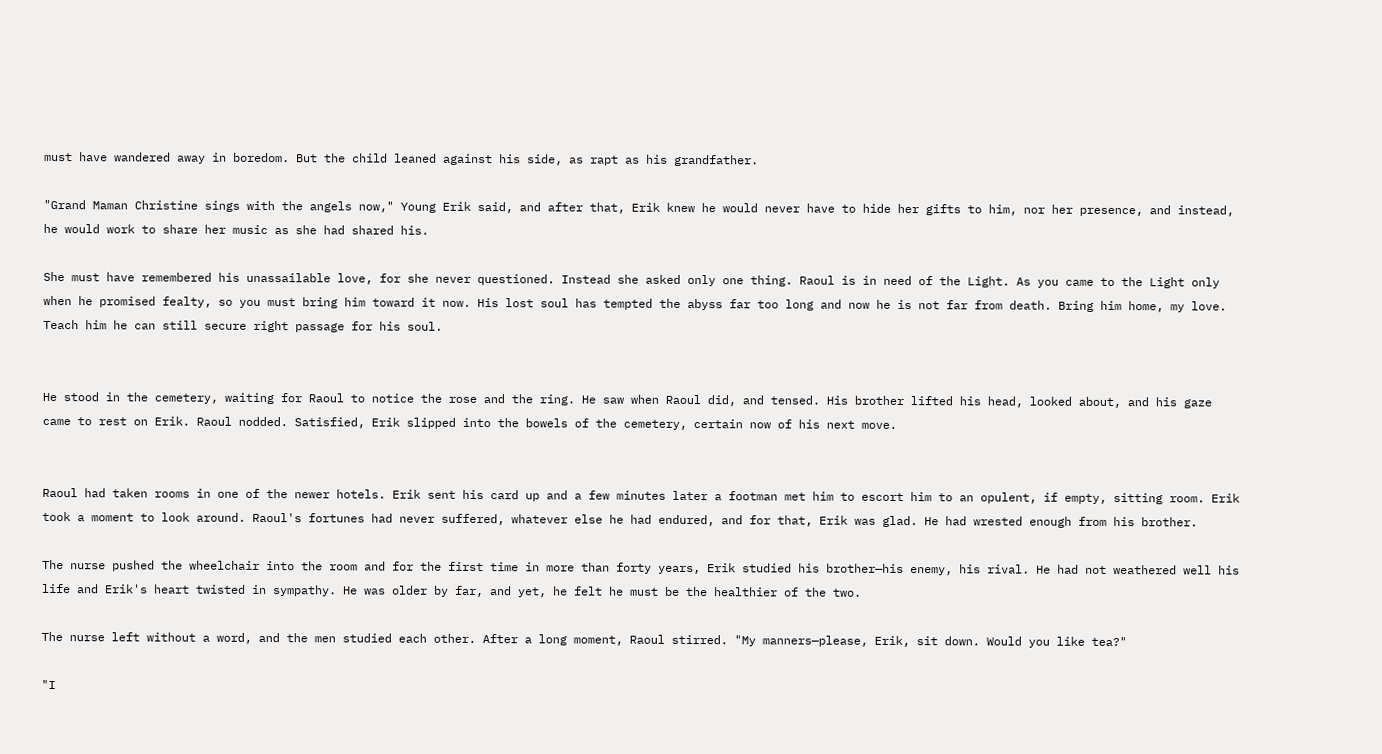must have wandered away in boredom. But the child leaned against his side, as rapt as his grandfather.

"Grand Maman Christine sings with the angels now," Young Erik said, and after that, Erik knew he would never have to hide her gifts to him, nor her presence, and instead, he would work to share her music as she had shared his.

She must have remembered his unassailable love, for she never questioned. Instead she asked only one thing. Raoul is in need of the Light. As you came to the Light only when he promised fealty, so you must bring him toward it now. His lost soul has tempted the abyss far too long and now he is not far from death. Bring him home, my love. Teach him he can still secure right passage for his soul.


He stood in the cemetery, waiting for Raoul to notice the rose and the ring. He saw when Raoul did, and tensed. His brother lifted his head, looked about, and his gaze came to rest on Erik. Raoul nodded. Satisfied, Erik slipped into the bowels of the cemetery, certain now of his next move.


Raoul had taken rooms in one of the newer hotels. Erik sent his card up and a few minutes later a footman met him to escort him to an opulent, if empty, sitting room. Erik took a moment to look around. Raoul's fortunes had never suffered, whatever else he had endured, and for that, Erik was glad. He had wrested enough from his brother.

The nurse pushed the wheelchair into the room and for the first time in more than forty years, Erik studied his brother—his enemy, his rival. He had not weathered well his life and Erik's heart twisted in sympathy. He was older by far, and yet, he felt he must be the healthier of the two.

The nurse left without a word, and the men studied each other. After a long moment, Raoul stirred. "My manners—please, Erik, sit down. Would you like tea?"

"I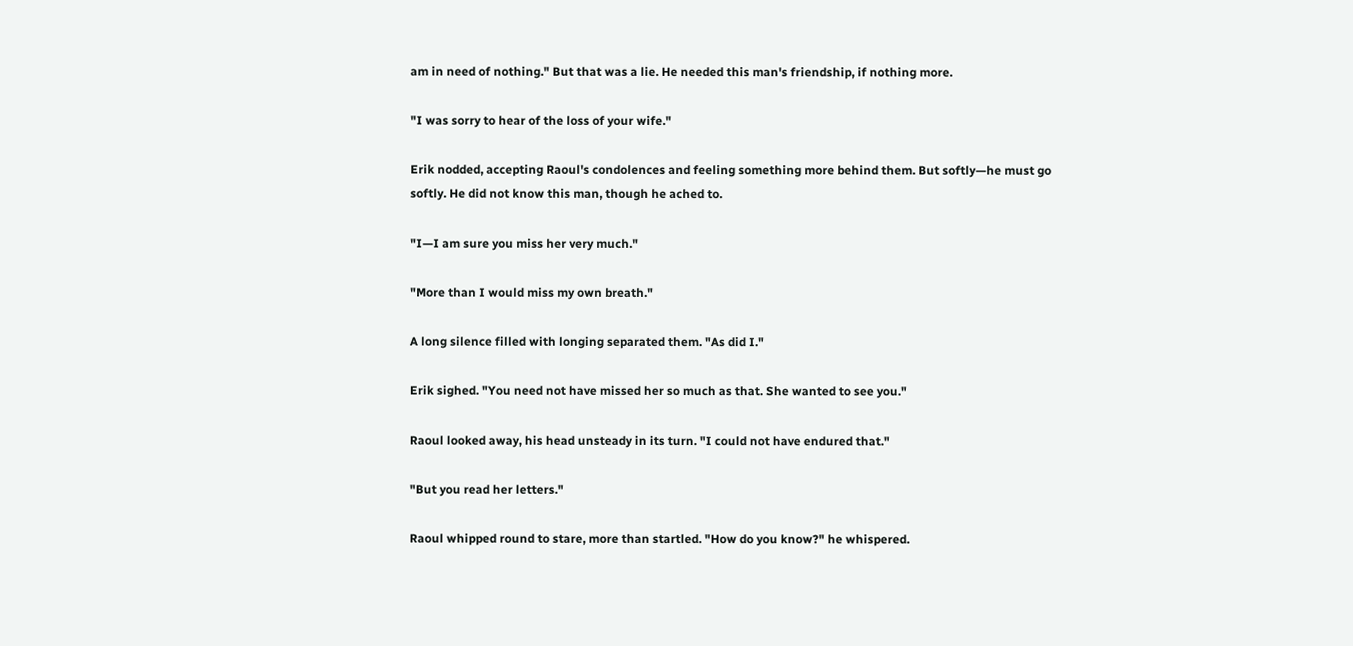am in need of nothing." But that was a lie. He needed this man's friendship, if nothing more.

"I was sorry to hear of the loss of your wife."

Erik nodded, accepting Raoul's condolences and feeling something more behind them. But softly—he must go softly. He did not know this man, though he ached to.

"I—I am sure you miss her very much."

"More than I would miss my own breath."

A long silence filled with longing separated them. "As did I."

Erik sighed. "You need not have missed her so much as that. She wanted to see you."

Raoul looked away, his head unsteady in its turn. "I could not have endured that."

"But you read her letters."

Raoul whipped round to stare, more than startled. "How do you know?" he whispered.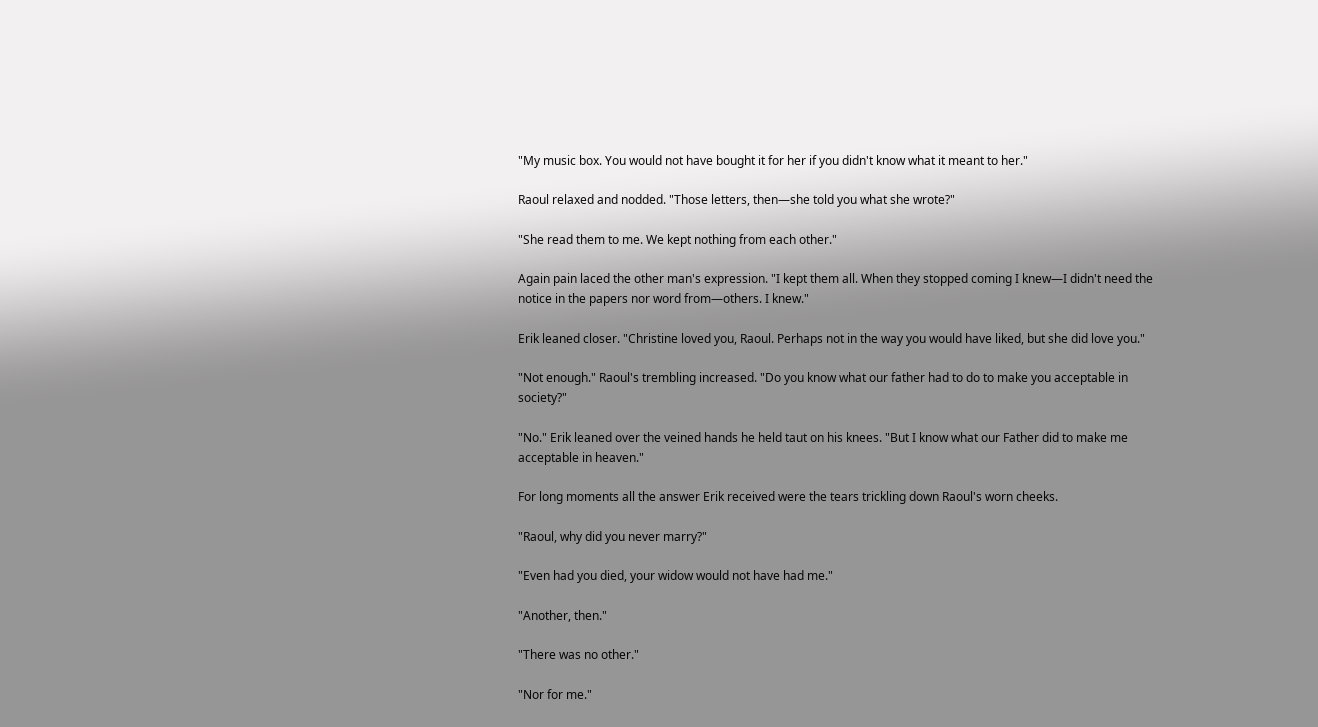"My music box. You would not have bought it for her if you didn't know what it meant to her."

Raoul relaxed and nodded. "Those letters, then—she told you what she wrote?"

"She read them to me. We kept nothing from each other."

Again pain laced the other man's expression. "I kept them all. When they stopped coming I knew—I didn't need the notice in the papers nor word from—others. I knew."

Erik leaned closer. "Christine loved you, Raoul. Perhaps not in the way you would have liked, but she did love you."

"Not enough." Raoul's trembling increased. "Do you know what our father had to do to make you acceptable in society?"

"No." Erik leaned over the veined hands he held taut on his knees. "But I know what our Father did to make me acceptable in heaven."

For long moments all the answer Erik received were the tears trickling down Raoul's worn cheeks.

"Raoul, why did you never marry?"

"Even had you died, your widow would not have had me."

"Another, then."

"There was no other."

"Nor for me."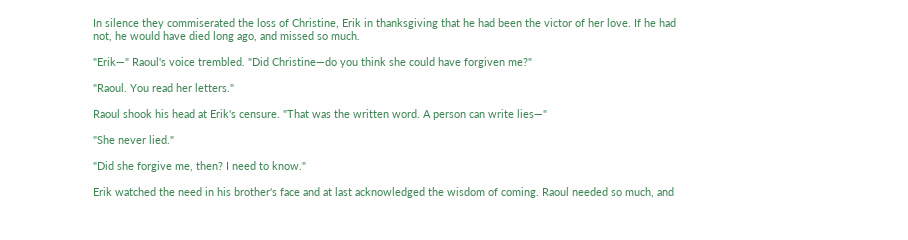In silence they commiserated the loss of Christine, Erik in thanksgiving that he had been the victor of her love. If he had not, he would have died long ago, and missed so much.

"Erik—" Raoul's voice trembled. "Did Christine—do you think she could have forgiven me?"

"Raoul. You read her letters."

Raoul shook his head at Erik's censure. "That was the written word. A person can write lies—"

"She never lied."

"Did she forgive me, then? I need to know."

Erik watched the need in his brother's face and at last acknowledged the wisdom of coming. Raoul needed so much, and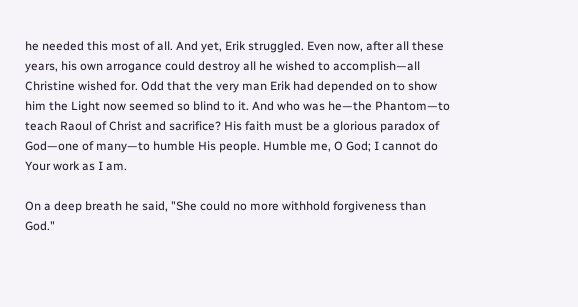he needed this most of all. And yet, Erik struggled. Even now, after all these years, his own arrogance could destroy all he wished to accomplish—all Christine wished for. Odd that the very man Erik had depended on to show him the Light now seemed so blind to it. And who was he—the Phantom—to teach Raoul of Christ and sacrifice? His faith must be a glorious paradox of God—one of many—to humble His people. Humble me, O God; I cannot do Your work as I am.

On a deep breath he said, "She could no more withhold forgiveness than God."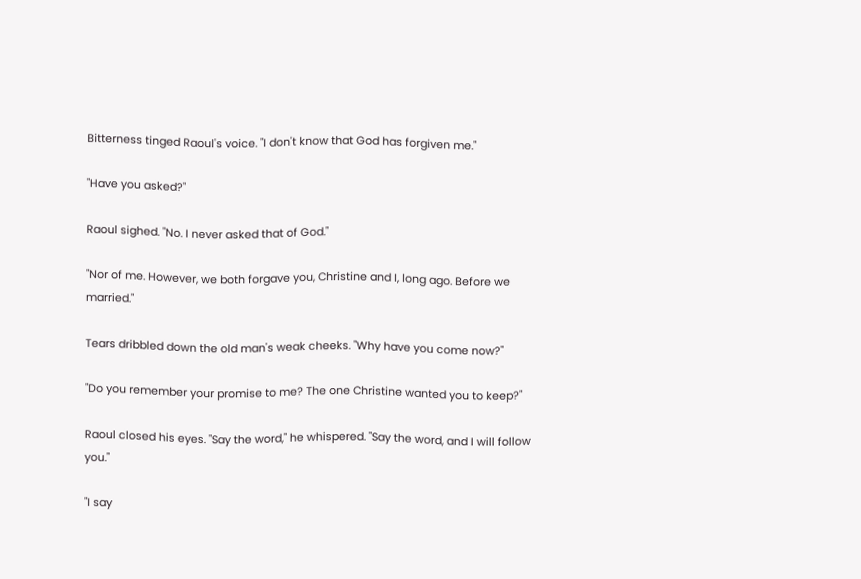Bitterness tinged Raoul's voice. "I don't know that God has forgiven me."

"Have you asked?"

Raoul sighed. "No. I never asked that of God."

"Nor of me. However, we both forgave you, Christine and I, long ago. Before we married."

Tears dribbled down the old man's weak cheeks. "Why have you come now?"

"Do you remember your promise to me? The one Christine wanted you to keep?"

Raoul closed his eyes. "Say the word," he whispered. "Say the word, and I will follow you."

"I say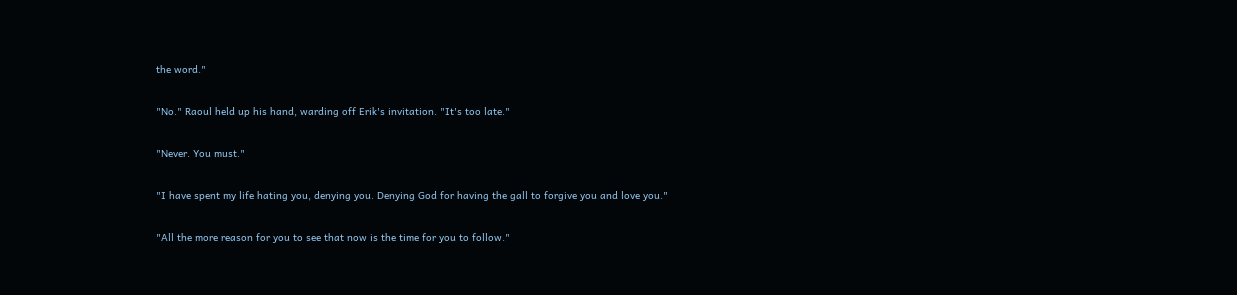the word."

"No." Raoul held up his hand, warding off Erik's invitation. "It's too late."

"Never. You must."

"I have spent my life hating you, denying you. Denying God for having the gall to forgive you and love you."

"All the more reason for you to see that now is the time for you to follow."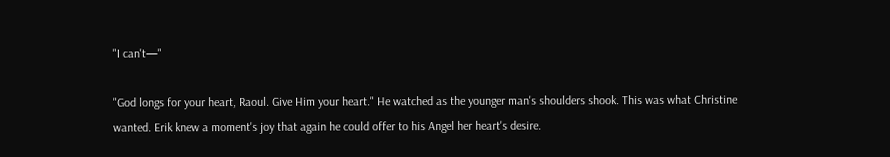"I can't—"

"God longs for your heart, Raoul. Give Him your heart." He watched as the younger man's shoulders shook. This was what Christine wanted. Erik knew a moment's joy that again he could offer to his Angel her heart's desire.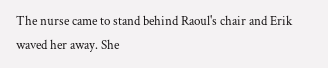The nurse came to stand behind Raoul's chair and Erik waved her away. She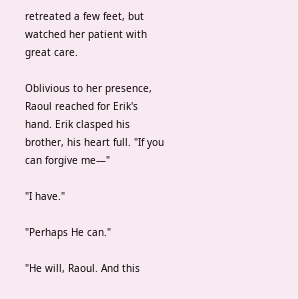retreated a few feet, but watched her patient with great care.

Oblivious to her presence, Raoul reached for Erik's hand. Erik clasped his brother, his heart full. "If you can forgive me—"

"I have."

"Perhaps He can."

"He will, Raoul. And this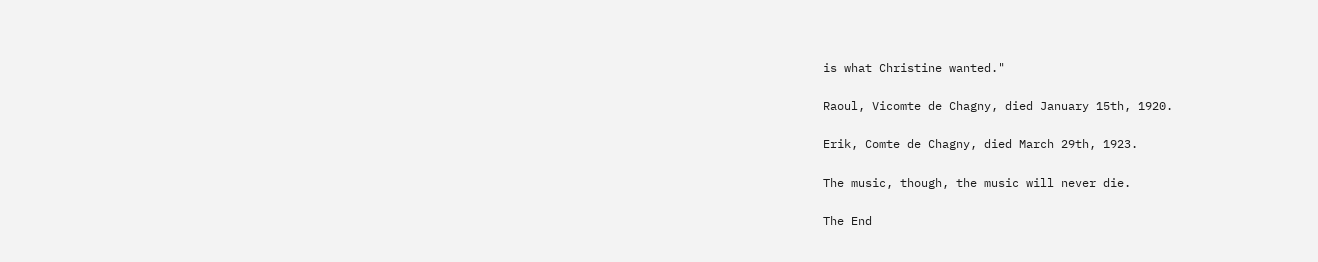is what Christine wanted."

Raoul, Vicomte de Chagny, died January 15th, 1920.

Erik, Comte de Chagny, died March 29th, 1923.

The music, though, the music will never die.

The End